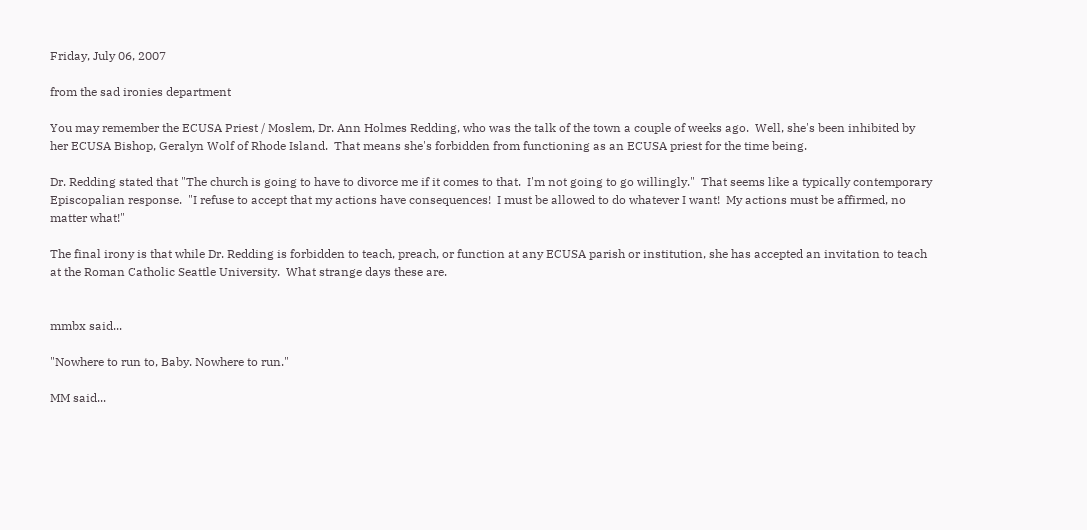Friday, July 06, 2007

from the sad ironies department

You may remember the ECUSA Priest / Moslem, Dr. Ann Holmes Redding, who was the talk of the town a couple of weeks ago.  Well, she's been inhibited by her ECUSA Bishop, Geralyn Wolf of Rhode Island.  That means she's forbidden from functioning as an ECUSA priest for the time being.

Dr. Redding stated that "The church is going to have to divorce me if it comes to that.  I'm not going to go willingly."  That seems like a typically contemporary Episcopalian response.  "I refuse to accept that my actions have consequences!  I must be allowed to do whatever I want!  My actions must be affirmed, no matter what!"

The final irony is that while Dr. Redding is forbidden to teach, preach, or function at any ECUSA parish or institution, she has accepted an invitation to teach at the Roman Catholic Seattle University.  What strange days these are.


mmbx said...

"Nowhere to run to, Baby. Nowhere to run."

MM said...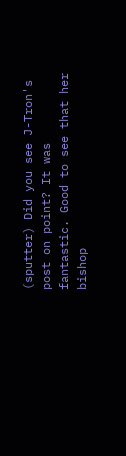(sputter) Did you see J-Tron's post on point? It was fantastic. Good to see that her bishop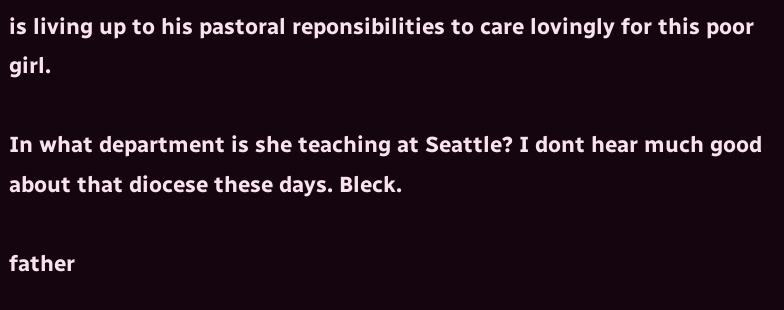is living up to his pastoral reponsibilities to care lovingly for this poor girl.

In what department is she teaching at Seattle? I dont hear much good about that diocese these days. Bleck.

father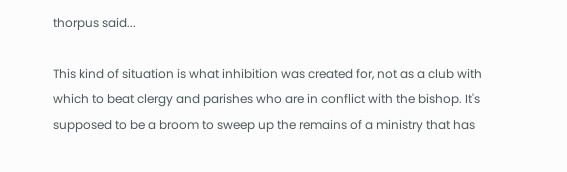thorpus said...

This kind of situation is what inhibition was created for, not as a club with which to beat clergy and parishes who are in conflict with the bishop. It's supposed to be a broom to sweep up the remains of a ministry that has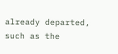already departed, such as the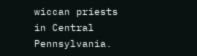wiccan priests in Central Pennsylvania.